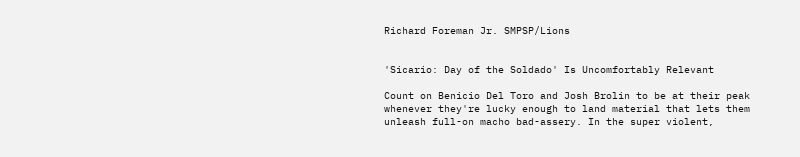Richard Foreman Jr. SMPSP/Lions


'Sicario: Day of the Soldado' Is Uncomfortably Relevant

Count on Benicio Del Toro and Josh Brolin to be at their peak whenever they're lucky enough to land material that lets them unleash full-on macho bad-assery. In the super violent,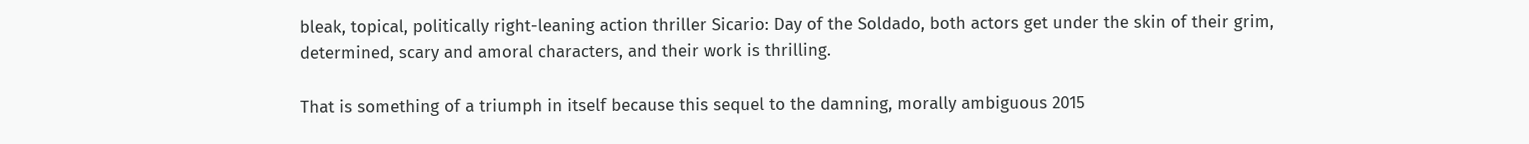bleak, topical, politically right-leaning action thriller Sicario: Day of the Soldado, both actors get under the skin of their grim, determined, scary and amoral characters, and their work is thrilling.

That is something of a triumph in itself because this sequel to the damning, morally ambiguous 2015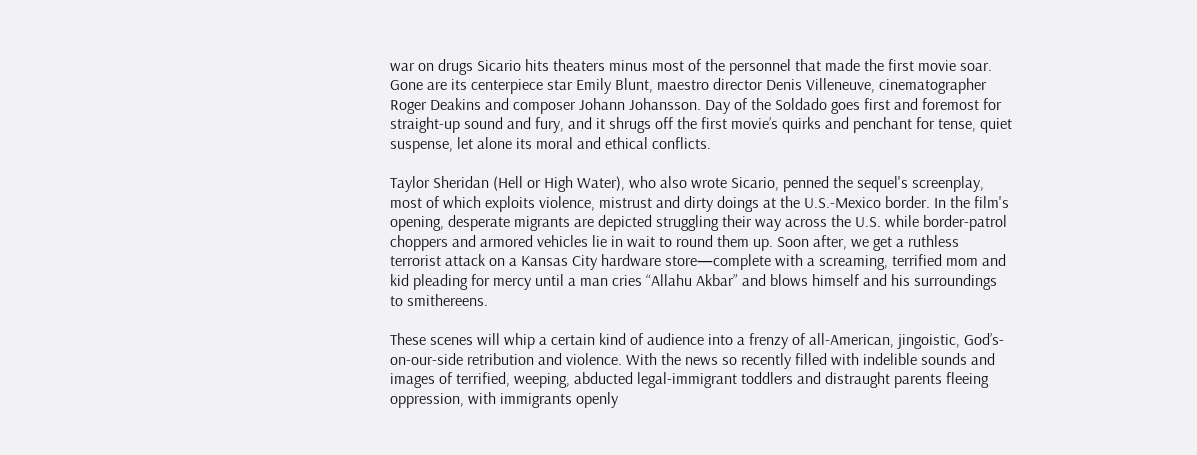war on drugs Sicario hits theaters minus most of the personnel that made the first movie soar. Gone are its centerpiece star Emily Blunt, maestro director Denis Villeneuve, cinematographer Roger Deakins and composer Johann Johansson. Day of the Soldado goes first and foremost for straight-up sound and fury, and it shrugs off the first movie’s quirks and penchant for tense, quiet suspense, let alone its moral and ethical conflicts.

Taylor Sheridan (Hell or High Water), who also wrote Sicario, penned the sequel's screenplay, most of which exploits violence, mistrust and dirty doings at the U.S.-Mexico border. In the film's opening, desperate migrants are depicted struggling their way across the U.S. while border-patrol choppers and armored vehicles lie in wait to round them up. Soon after, we get a ruthless terrorist attack on a Kansas City hardware store—complete with a screaming, terrified mom and kid pleading for mercy until a man cries “Allahu Akbar” and blows himself and his surroundings to smithereens.

These scenes will whip a certain kind of audience into a frenzy of all-American, jingoistic, God’s-on-our-side retribution and violence. With the news so recently filled with indelible sounds and images of terrified, weeping, abducted legal-immigrant toddlers and distraught parents fleeing oppression, with immigrants openly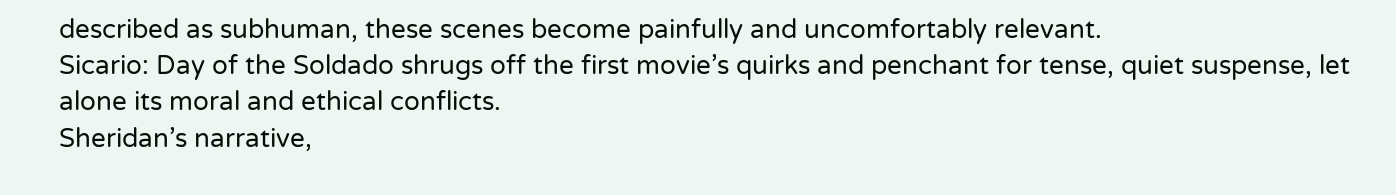described as subhuman, these scenes become painfully and uncomfortably relevant.
Sicario: Day of the Soldado shrugs off the first movie’s quirks and penchant for tense, quiet suspense, let alone its moral and ethical conflicts.
Sheridan’s narrative,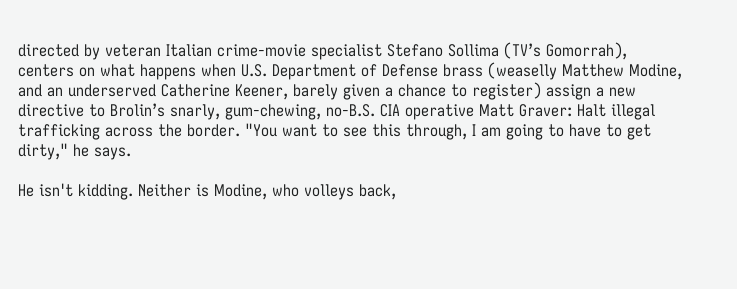directed by veteran Italian crime-movie specialist Stefano Sollima (TV’s Gomorrah), centers on what happens when U.S. Department of Defense brass (weaselly Matthew Modine, and an underserved Catherine Keener, barely given a chance to register) assign a new directive to Brolin’s snarly, gum-chewing, no-B.S. CIA operative Matt Graver: Halt illegal trafficking across the border. "You want to see this through, I am going to have to get dirty," he says.

He isn't kidding. Neither is Modine, who volleys back,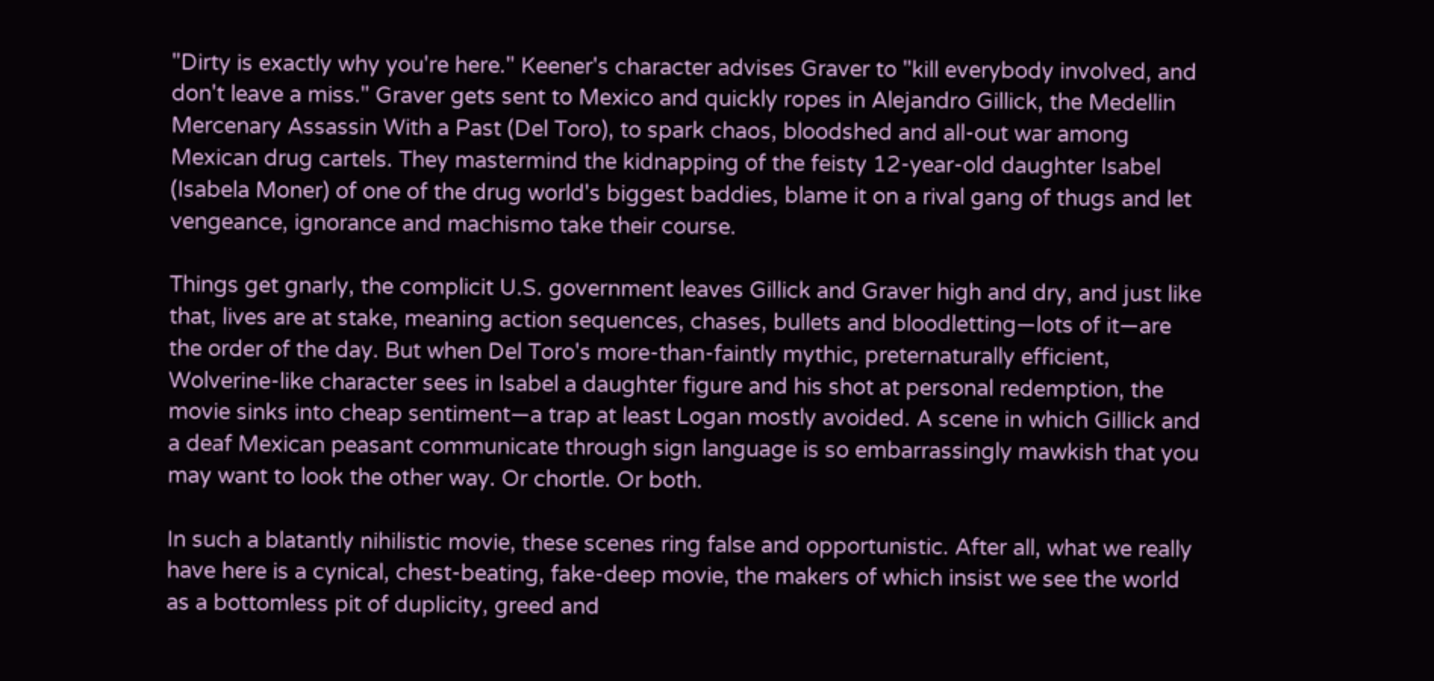"Dirty is exactly why you're here." Keener's character advises Graver to "kill everybody involved, and don't leave a miss." Graver gets sent to Mexico and quickly ropes in Alejandro Gillick, the Medellin Mercenary Assassin With a Past (Del Toro), to spark chaos, bloodshed and all-out war among Mexican drug cartels. They mastermind the kidnapping of the feisty 12-year-old daughter Isabel (Isabela Moner) of one of the drug world's biggest baddies, blame it on a rival gang of thugs and let vengeance, ignorance and machismo take their course.

Things get gnarly, the complicit U.S. government leaves Gillick and Graver high and dry, and just like that, lives are at stake, meaning action sequences, chases, bullets and bloodletting—lots of it—are the order of the day. But when Del Toro's more-than-faintly mythic, preternaturally efficient, Wolverine-like character sees in Isabel a daughter figure and his shot at personal redemption, the movie sinks into cheap sentiment—a trap at least Logan mostly avoided. A scene in which Gillick and a deaf Mexican peasant communicate through sign language is so embarrassingly mawkish that you may want to look the other way. Or chortle. Or both.

In such a blatantly nihilistic movie, these scenes ring false and opportunistic. After all, what we really have here is a cynical, chest-beating, fake-deep movie, the makers of which insist we see the world as a bottomless pit of duplicity, greed and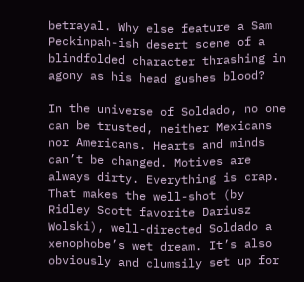betrayal. Why else feature a Sam Peckinpah-ish desert scene of a blindfolded character thrashing in agony as his head gushes blood?

In the universe of Soldado, no one can be trusted, neither Mexicans nor Americans. Hearts and minds can’t be changed. Motives are always dirty. Everything is crap. That makes the well-shot (by Ridley Scott favorite Dariusz Wolski), well-directed Soldado a xenophobe’s wet dream. It’s also obviously and clumsily set up for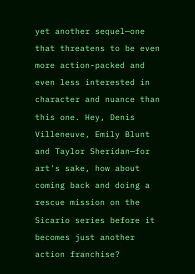yet another sequel—one that threatens to be even more action-packed and even less interested in character and nuance than this one. Hey, Denis Villeneuve, Emily Blunt and Taylor Sheridan—for art's sake, how about coming back and doing a rescue mission on the Sicario series before it becomes just another action franchise?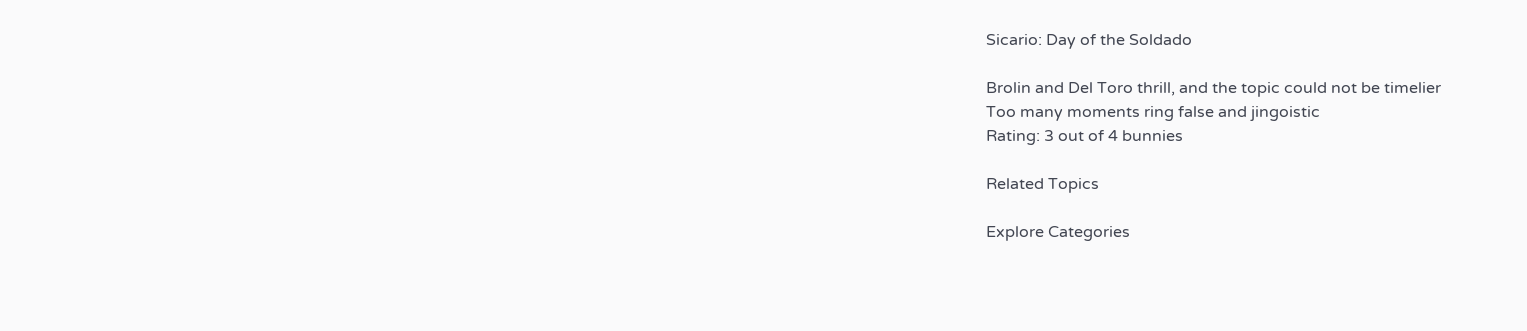Sicario: Day of the Soldado

Brolin and Del Toro thrill, and the topic could not be timelier
Too many moments ring false and jingoistic
Rating: 3 out of 4 bunnies

Related Topics

Explore Categories